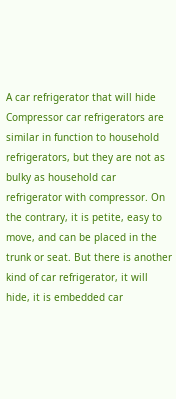A car refrigerator that will hide
Compressor car refrigerators are similar in function to household refrigerators, but they are not as bulky as household car refrigerator with compressor. On the contrary, it is petite, easy to move, and can be placed in the trunk or seat. But there is another kind of car refrigerator, it will hide, it is embedded car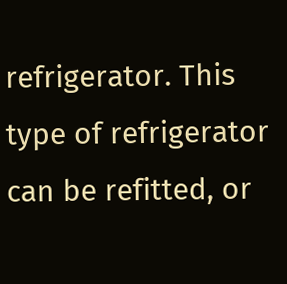refrigerator. This type of refrigerator can be refitted, or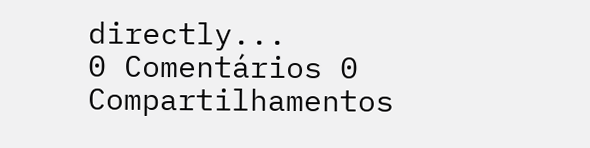directly...
0 Comentários 0 Compartilhamentos